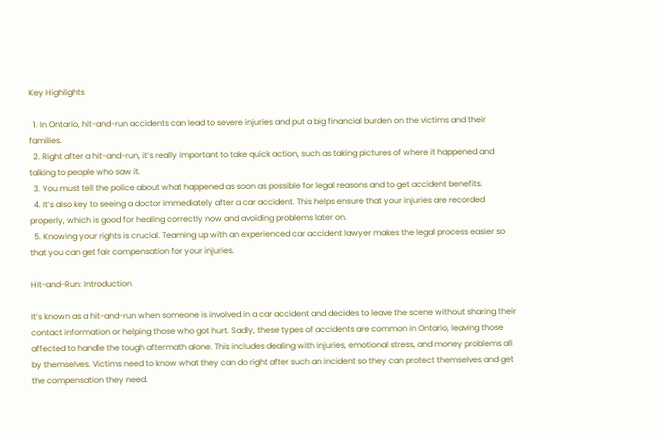Key Highlights

  1. In Ontario, hit-and-run accidents can lead to severe injuries and put a big financial burden on the victims and their families.
  2. Right after a hit-and-run, it’s really important to take quick action, such as taking pictures of where it happened and talking to people who saw it.
  3. You must tell the police about what happened as soon as possible for legal reasons and to get accident benefits.
  4. It’s also key to seeing a doctor immediately after a car accident. This helps ensure that your injuries are recorded properly, which is good for healing correctly now and avoiding problems later on.
  5. Knowing your rights is crucial. Teaming up with an experienced car accident lawyer makes the legal process easier so that you can get fair compensation for your injuries.

Hit-and-Run: Introduction

It’s known as a hit-and-run when someone is involved in a car accident and decides to leave the scene without sharing their contact information or helping those who got hurt. Sadly, these types of accidents are common in Ontario, leaving those affected to handle the tough aftermath alone. This includes dealing with injuries, emotional stress, and money problems all by themselves. Victims need to know what they can do right after such an incident so they can protect themselves and get the compensation they need.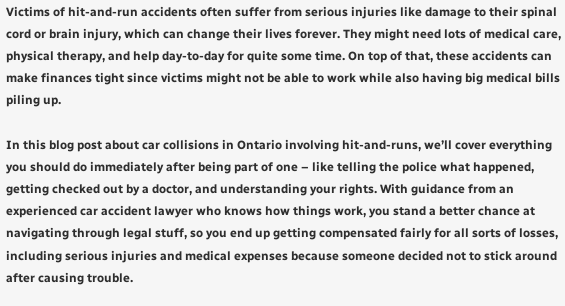Victims of hit-and-run accidents often suffer from serious injuries like damage to their spinal cord or brain injury, which can change their lives forever. They might need lots of medical care, physical therapy, and help day-to-day for quite some time. On top of that, these accidents can make finances tight since victims might not be able to work while also having big medical bills piling up.

In this blog post about car collisions in Ontario involving hit-and-runs, we’ll cover everything you should do immediately after being part of one – like telling the police what happened, getting checked out by a doctor, and understanding your rights. With guidance from an experienced car accident lawyer who knows how things work, you stand a better chance at navigating through legal stuff, so you end up getting compensated fairly for all sorts of losses, including serious injuries and medical expenses because someone decided not to stick around after causing trouble.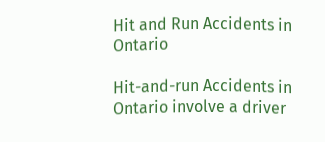Hit and Run Accidents in Ontario

Hit-and-run Accidents in Ontario involve a driver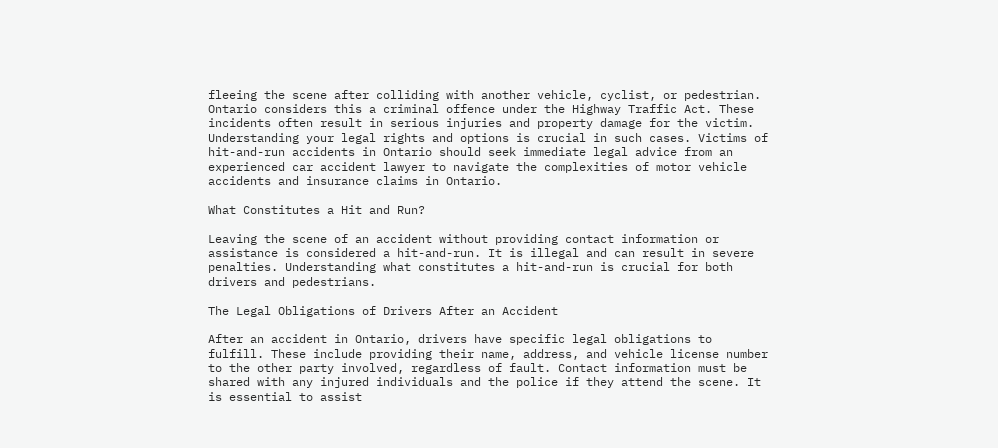fleeing the scene after colliding with another vehicle, cyclist, or pedestrian. Ontario considers this a criminal offence under the Highway Traffic Act. These incidents often result in serious injuries and property damage for the victim. Understanding your legal rights and options is crucial in such cases. Victims of hit-and-run accidents in Ontario should seek immediate legal advice from an experienced car accident lawyer to navigate the complexities of motor vehicle accidents and insurance claims in Ontario.

What Constitutes a Hit and Run?

Leaving the scene of an accident without providing contact information or assistance is considered a hit-and-run. It is illegal and can result in severe penalties. Understanding what constitutes a hit-and-run is crucial for both drivers and pedestrians.

The Legal Obligations of Drivers After an Accident

After an accident in Ontario, drivers have specific legal obligations to fulfill. These include providing their name, address, and vehicle license number to the other party involved, regardless of fault. Contact information must be shared with any injured individuals and the police if they attend the scene. It is essential to assist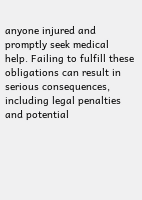anyone injured and promptly seek medical help. Failing to fulfill these obligations can result in serious consequences, including legal penalties and potential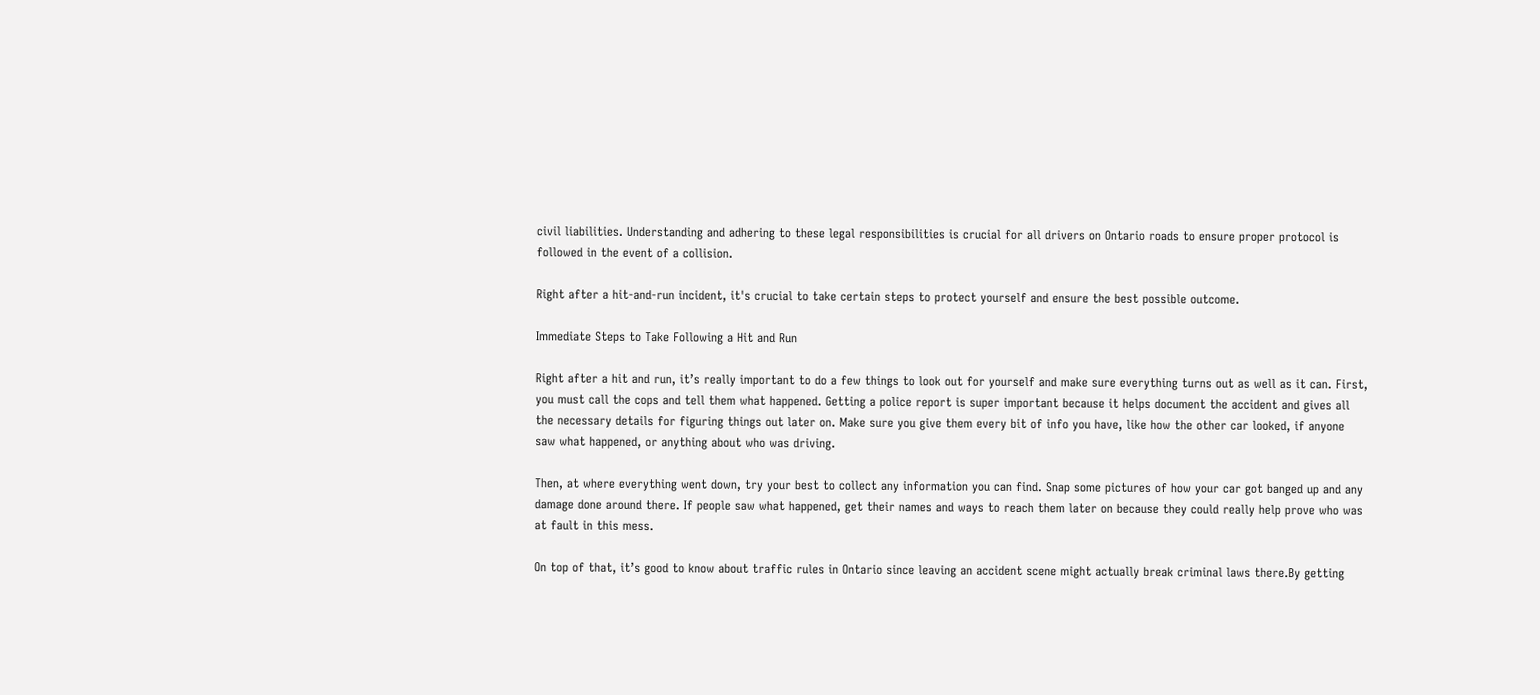civil liabilities. Understanding and adhering to these legal responsibilities is crucial for all drivers on Ontario roads to ensure proper protocol is followed in the event of a collision.

Right after a hit-and-run incident, it's crucial to take certain steps to protect yourself and ensure the best possible outcome.

Immediate Steps to Take Following a Hit and Run

Right after a hit and run, it’s really important to do a few things to look out for yourself and make sure everything turns out as well as it can. First, you must call the cops and tell them what happened. Getting a police report is super important because it helps document the accident and gives all the necessary details for figuring things out later on. Make sure you give them every bit of info you have, like how the other car looked, if anyone saw what happened, or anything about who was driving.

Then, at where everything went down, try your best to collect any information you can find. Snap some pictures of how your car got banged up and any damage done around there. If people saw what happened, get their names and ways to reach them later on because they could really help prove who was at fault in this mess.

On top of that, it’s good to know about traffic rules in Ontario since leaving an accident scene might actually break criminal laws there.By getting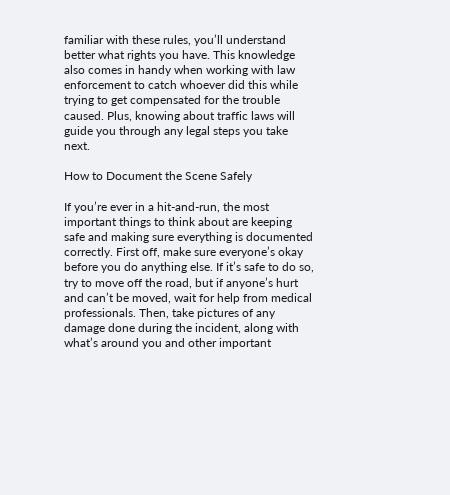familiar with these rules, you’ll understand better what rights you have. This knowledge also comes in handy when working with law enforcement to catch whoever did this while trying to get compensated for the trouble caused. Plus, knowing about traffic laws will guide you through any legal steps you take next.

How to Document the Scene Safely

If you’re ever in a hit-and-run, the most important things to think about are keeping safe and making sure everything is documented correctly. First off, make sure everyone’s okay before you do anything else. If it’s safe to do so, try to move off the road, but if anyone’s hurt and can’t be moved, wait for help from medical professionals. Then, take pictures of any damage done during the incident, along with what’s around you and other important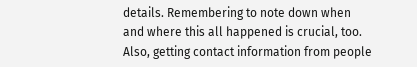details. Remembering to note down when and where this all happened is crucial, too. Also, getting contact information from people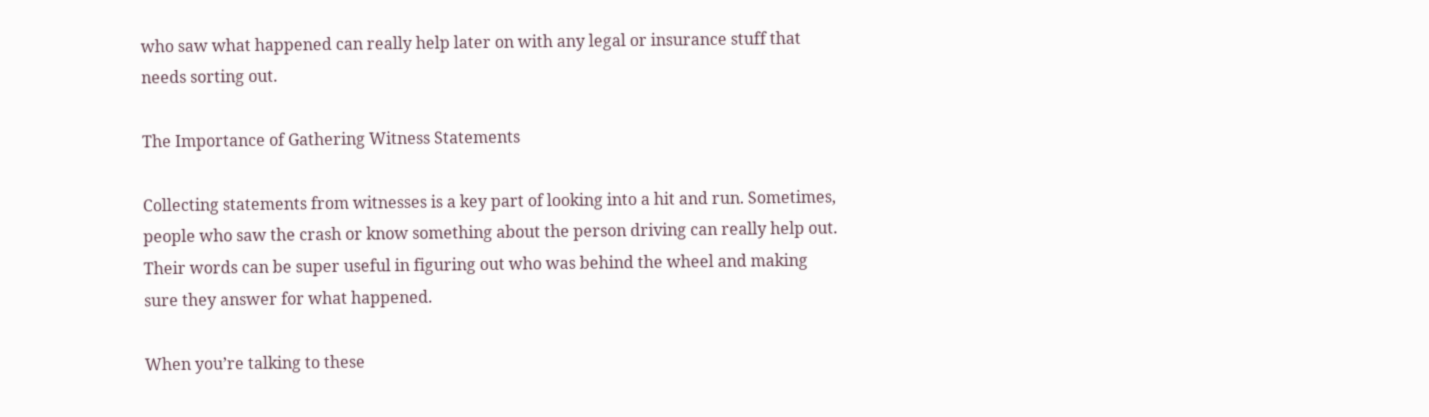who saw what happened can really help later on with any legal or insurance stuff that needs sorting out.

The Importance of Gathering Witness Statements

Collecting statements from witnesses is a key part of looking into a hit and run. Sometimes, people who saw the crash or know something about the person driving can really help out. Their words can be super useful in figuring out who was behind the wheel and making sure they answer for what happened.

When you’re talking to these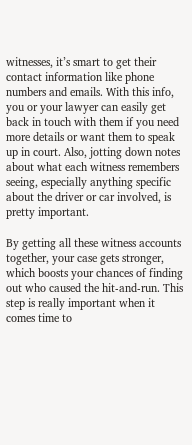witnesses, it’s smart to get their contact information like phone numbers and emails. With this info, you or your lawyer can easily get back in touch with them if you need more details or want them to speak up in court. Also, jotting down notes about what each witness remembers seeing, especially anything specific about the driver or car involved, is pretty important.

By getting all these witness accounts together, your case gets stronger, which boosts your chances of finding out who caused the hit-and-run. This step is really important when it comes time to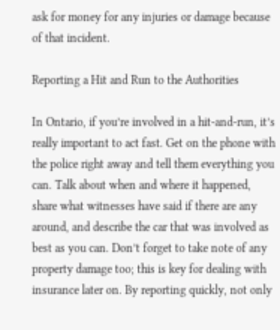ask for money for any injuries or damage because of that incident.

Reporting a Hit and Run to the Authorities

In Ontario, if you’re involved in a hit-and-run, it’s really important to act fast. Get on the phone with the police right away and tell them everything you can. Talk about when and where it happened, share what witnesses have said if there are any around, and describe the car that was involved as best as you can. Don’t forget to take note of any property damage too; this is key for dealing with insurance later on. By reporting quickly, not only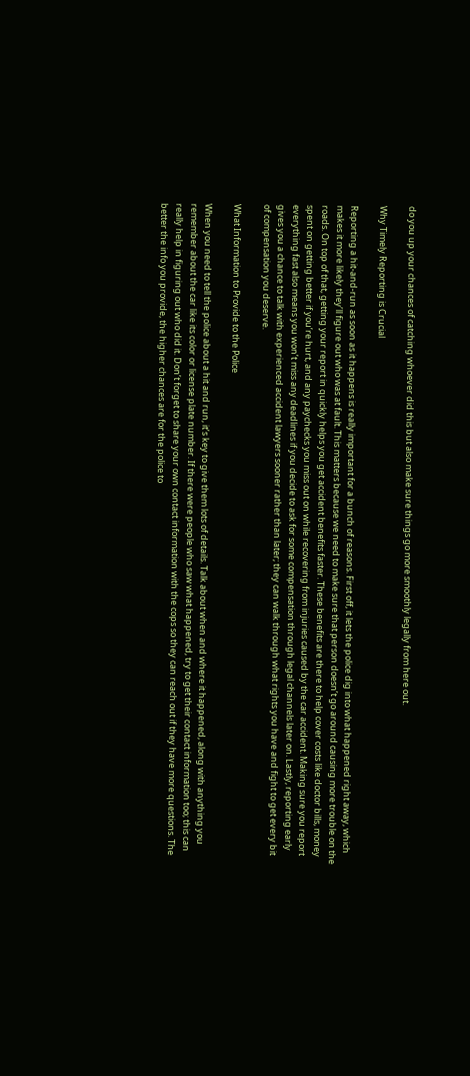do you up your chances of catching whoever did this but also make sure things go more smoothly legally from here out.

Why Timely Reporting is Crucial

Reporting a hit-and-run as soon as it happens is really important for a bunch of reasons. First off, it lets the police dig into what happened right away, which makes it more likely they’ll figure out who was at fault. This matters because we need to make sure that person doesn’t go around causing more trouble on the roads. On top of that, getting your report in quickly helps you get accident benefits faster. These benefits are there to help cover costs like doctor bills, money spent on getting better if you’re hurt, and any paychecks you miss out on while recovering from injuries caused by the car accident. Making sure you report everything fast also means you won’t miss any deadlines if you decide to ask for some compensation through legal channels later on. Lastly, reporting early gives you a chance to talk with experienced accident lawyers sooner rather than later; they can walk through what rights you have and fight to get every bit of compensation you deserve.

What Information to Provide to the Police

When you need to tell the police about a hit and run, it’s key to give them lots of details. Talk about when and where it happened, along with anything you remember about the car like its color or license plate number. If there were people who saw what happened, try to get their contact information too; this can really help in figuring out who did it. Don’t forget to share your own contact information with the cops so they can reach out if they have more questions. The better the info you provide, the higher chances are for the police to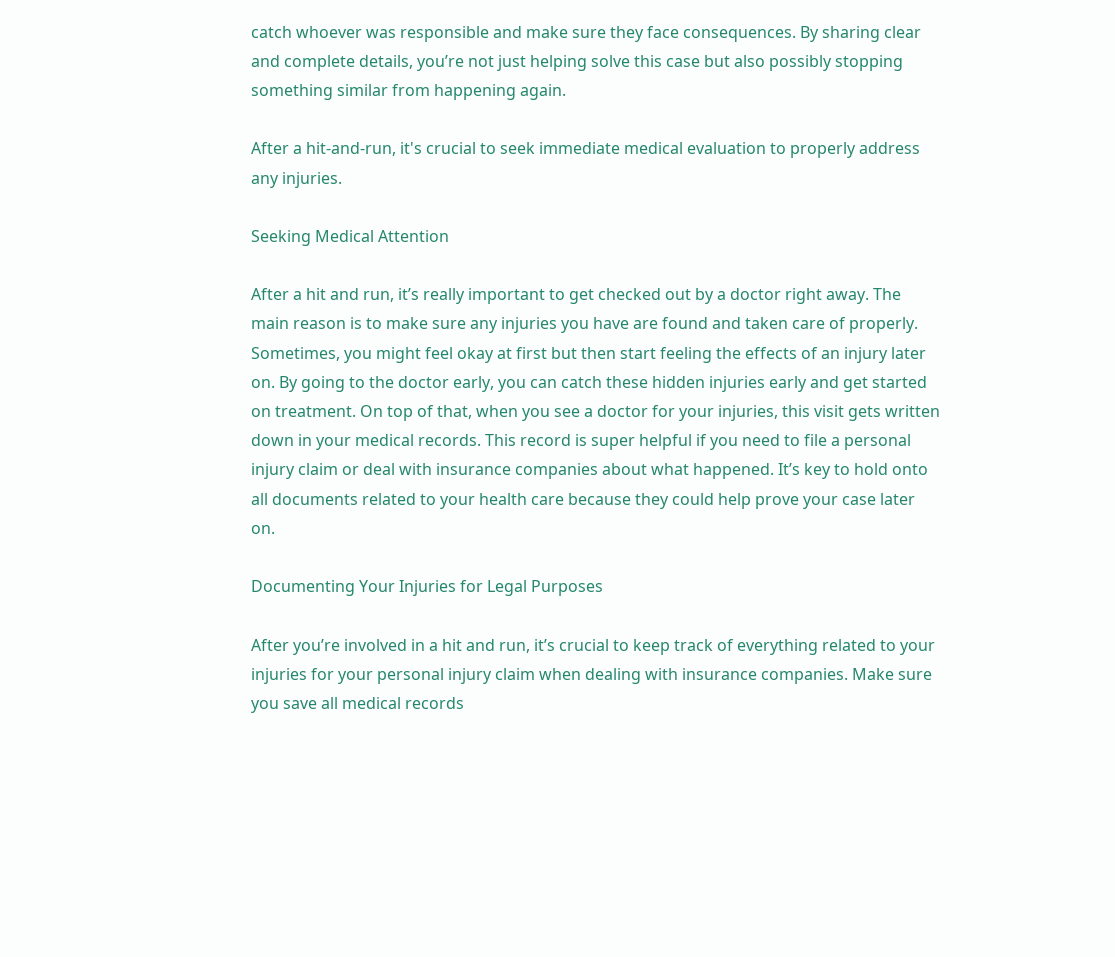catch whoever was responsible and make sure they face consequences. By sharing clear and complete details, you’re not just helping solve this case but also possibly stopping something similar from happening again.

After a hit-and-run, it's crucial to seek immediate medical evaluation to properly address any injuries.

Seeking Medical Attention

After a hit and run, it’s really important to get checked out by a doctor right away. The main reason is to make sure any injuries you have are found and taken care of properly. Sometimes, you might feel okay at first but then start feeling the effects of an injury later on. By going to the doctor early, you can catch these hidden injuries early and get started on treatment. On top of that, when you see a doctor for your injuries, this visit gets written down in your medical records. This record is super helpful if you need to file a personal injury claim or deal with insurance companies about what happened. It’s key to hold onto all documents related to your health care because they could help prove your case later on.

Documenting Your Injuries for Legal Purposes

After you’re involved in a hit and run, it’s crucial to keep track of everything related to your injuries for your personal injury claim when dealing with insurance companies. Make sure you save all medical records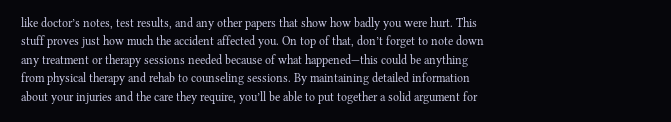like doctor’s notes, test results, and any other papers that show how badly you were hurt. This stuff proves just how much the accident affected you. On top of that, don’t forget to note down any treatment or therapy sessions needed because of what happened—this could be anything from physical therapy and rehab to counseling sessions. By maintaining detailed information about your injuries and the care they require, you’ll be able to put together a solid argument for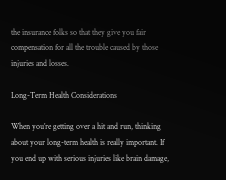the insurance folks so that they give you fair compensation for all the trouble caused by those injuries and losses.

Long-Term Health Considerations

When you’re getting over a hit and run, thinking about your long-term health is really important. If you end up with serious injuries like brain damage,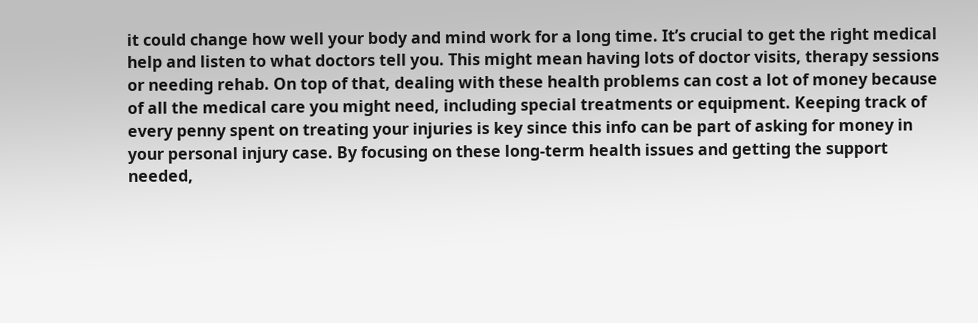it could change how well your body and mind work for a long time. It’s crucial to get the right medical help and listen to what doctors tell you. This might mean having lots of doctor visits, therapy sessions or needing rehab. On top of that, dealing with these health problems can cost a lot of money because of all the medical care you might need, including special treatments or equipment. Keeping track of every penny spent on treating your injuries is key since this info can be part of asking for money in your personal injury case. By focusing on these long-term health issues and getting the support needed,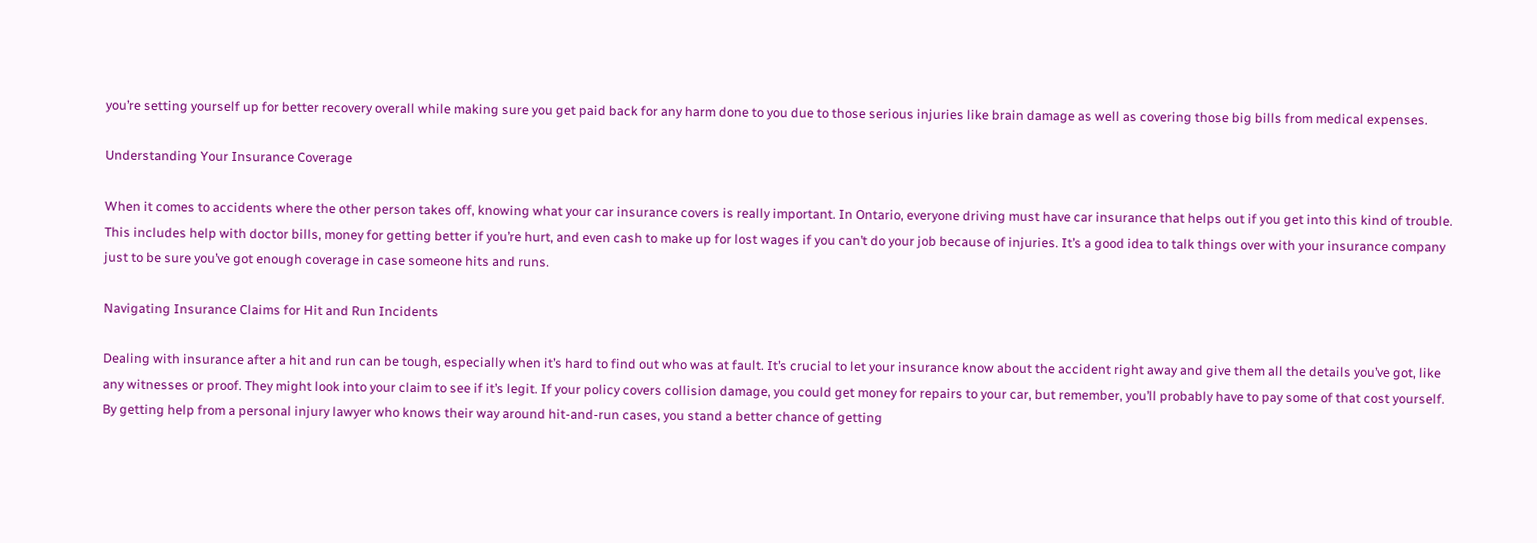you’re setting yourself up for better recovery overall while making sure you get paid back for any harm done to you due to those serious injuries like brain damage as well as covering those big bills from medical expenses.

Understanding Your Insurance Coverage

When it comes to accidents where the other person takes off, knowing what your car insurance covers is really important. In Ontario, everyone driving must have car insurance that helps out if you get into this kind of trouble. This includes help with doctor bills, money for getting better if you’re hurt, and even cash to make up for lost wages if you can’t do your job because of injuries. It’s a good idea to talk things over with your insurance company just to be sure you’ve got enough coverage in case someone hits and runs.

Navigating Insurance Claims for Hit and Run Incidents

Dealing with insurance after a hit and run can be tough, especially when it’s hard to find out who was at fault. It’s crucial to let your insurance know about the accident right away and give them all the details you’ve got, like any witnesses or proof. They might look into your claim to see if it’s legit. If your policy covers collision damage, you could get money for repairs to your car, but remember, you’ll probably have to pay some of that cost yourself. By getting help from a personal injury lawyer who knows their way around hit-and-run cases, you stand a better chance of getting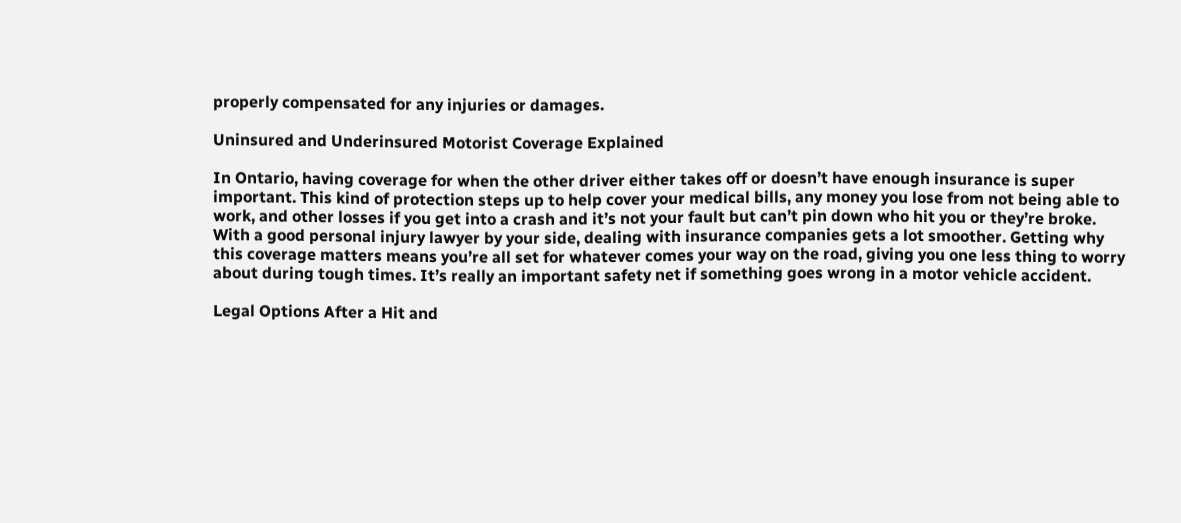properly compensated for any injuries or damages.

Uninsured and Underinsured Motorist Coverage Explained

In Ontario, having coverage for when the other driver either takes off or doesn’t have enough insurance is super important. This kind of protection steps up to help cover your medical bills, any money you lose from not being able to work, and other losses if you get into a crash and it’s not your fault but can’t pin down who hit you or they’re broke. With a good personal injury lawyer by your side, dealing with insurance companies gets a lot smoother. Getting why this coverage matters means you’re all set for whatever comes your way on the road, giving you one less thing to worry about during tough times. It’s really an important safety net if something goes wrong in a motor vehicle accident.

Legal Options After a Hit and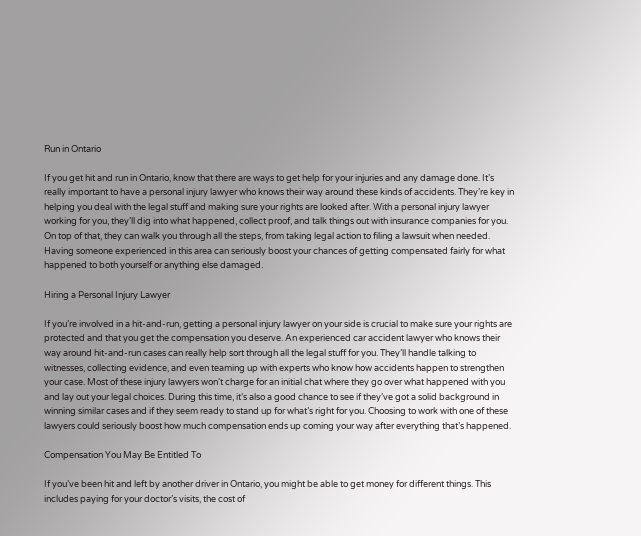Run in Ontario

If you get hit and run in Ontario, know that there are ways to get help for your injuries and any damage done. It’s really important to have a personal injury lawyer who knows their way around these kinds of accidents. They’re key in helping you deal with the legal stuff and making sure your rights are looked after. With a personal injury lawyer working for you, they’ll dig into what happened, collect proof, and talk things out with insurance companies for you. On top of that, they can walk you through all the steps, from taking legal action to filing a lawsuit when needed. Having someone experienced in this area can seriously boost your chances of getting compensated fairly for what happened to both yourself or anything else damaged.

Hiring a Personal Injury Lawyer

If you’re involved in a hit-and-run, getting a personal injury lawyer on your side is crucial to make sure your rights are protected and that you get the compensation you deserve. An experienced car accident lawyer who knows their way around hit-and-run cases can really help sort through all the legal stuff for you. They’ll handle talking to witnesses, collecting evidence, and even teaming up with experts who know how accidents happen to strengthen your case. Most of these injury lawyers won’t charge for an initial chat where they go over what happened with you and lay out your legal choices. During this time, it’s also a good chance to see if they’ve got a solid background in winning similar cases and if they seem ready to stand up for what’s right for you. Choosing to work with one of these lawyers could seriously boost how much compensation ends up coming your way after everything that’s happened.

Compensation You May Be Entitled To

If you’ve been hit and left by another driver in Ontario, you might be able to get money for different things. This includes paying for your doctor’s visits, the cost of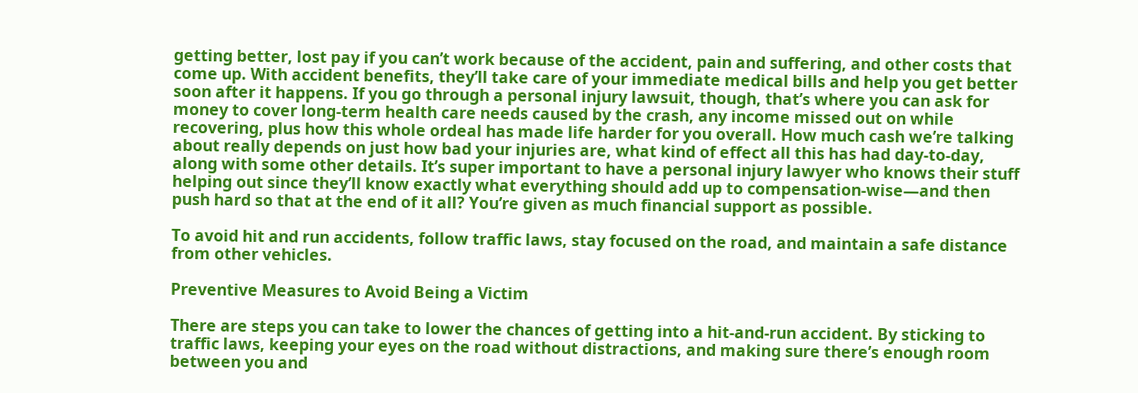getting better, lost pay if you can’t work because of the accident, pain and suffering, and other costs that come up. With accident benefits, they’ll take care of your immediate medical bills and help you get better soon after it happens. If you go through a personal injury lawsuit, though, that’s where you can ask for money to cover long-term health care needs caused by the crash, any income missed out on while recovering, plus how this whole ordeal has made life harder for you overall. How much cash we’re talking about really depends on just how bad your injuries are, what kind of effect all this has had day-to-day, along with some other details. It’s super important to have a personal injury lawyer who knows their stuff helping out since they’ll know exactly what everything should add up to compensation-wise—and then push hard so that at the end of it all? You’re given as much financial support as possible.

To avoid hit and run accidents, follow traffic laws, stay focused on the road, and maintain a safe distance from other vehicles.

Preventive Measures to Avoid Being a Victim

There are steps you can take to lower the chances of getting into a hit-and-run accident. By sticking to traffic laws, keeping your eyes on the road without distractions, and making sure there’s enough room between you and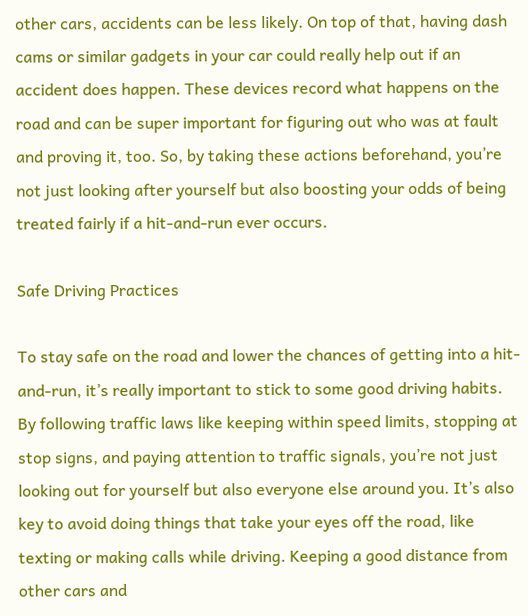other cars, accidents can be less likely. On top of that, having dash cams or similar gadgets in your car could really help out if an accident does happen. These devices record what happens on the road and can be super important for figuring out who was at fault and proving it, too. So, by taking these actions beforehand, you’re not just looking after yourself but also boosting your odds of being treated fairly if a hit-and-run ever occurs.

Safe Driving Practices

To stay safe on the road and lower the chances of getting into a hit-and-run, it’s really important to stick to some good driving habits. By following traffic laws like keeping within speed limits, stopping at stop signs, and paying attention to traffic signals, you’re not just looking out for yourself but also everyone else around you. It’s also key to avoid doing things that take your eyes off the road, like texting or making calls while driving. Keeping a good distance from other cars and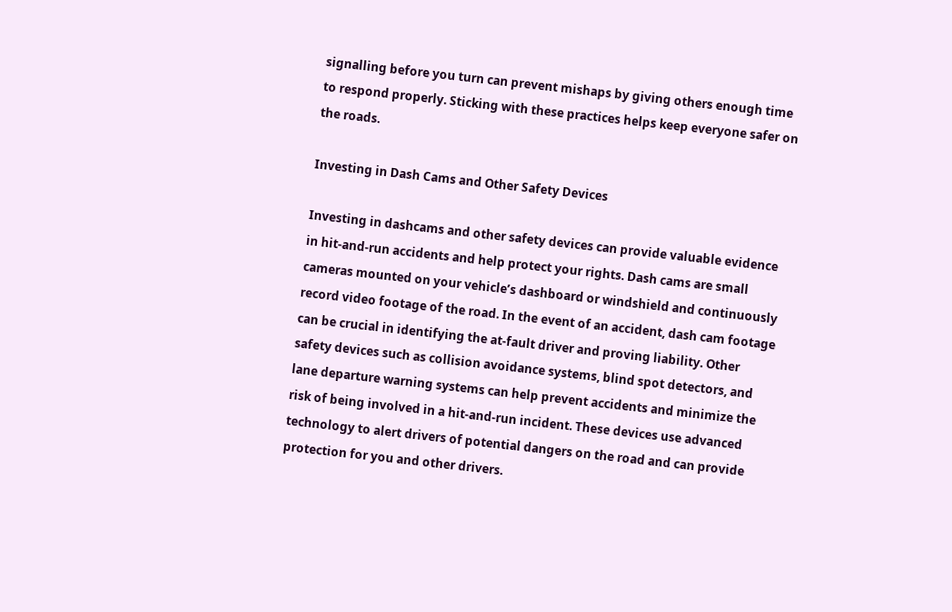signalling before you turn can prevent mishaps by giving others enough time to respond properly. Sticking with these practices helps keep everyone safer on the roads.

Investing in Dash Cams and Other Safety Devices

Investing in dashcams and other safety devices can provide valuable evidence in hit-and-run accidents and help protect your rights. Dash cams are small cameras mounted on your vehicle’s dashboard or windshield and continuously record video footage of the road. In the event of an accident, dash cam footage can be crucial in identifying the at-fault driver and proving liability. Other safety devices such as collision avoidance systems, blind spot detectors, and lane departure warning systems can help prevent accidents and minimize the risk of being involved in a hit-and-run incident. These devices use advanced technology to alert drivers of potential dangers on the road and can provide protection for you and other drivers.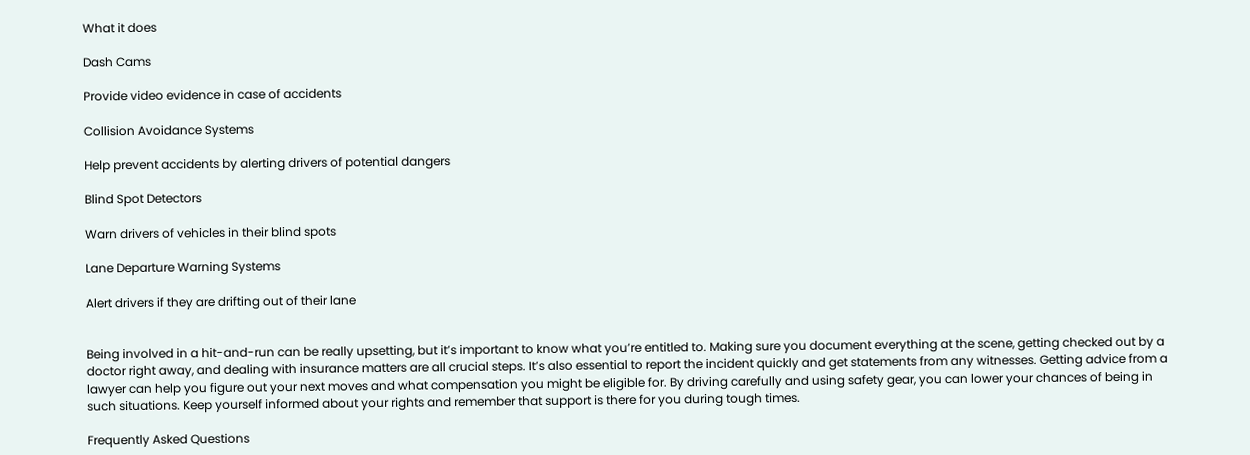What it does

Dash Cams

Provide video evidence in case of accidents

Collision Avoidance Systems

Help prevent accidents by alerting drivers of potential dangers

Blind Spot Detectors

Warn drivers of vehicles in their blind spots

Lane Departure Warning Systems

Alert drivers if they are drifting out of their lane


Being involved in a hit-and-run can be really upsetting, but it’s important to know what you’re entitled to. Making sure you document everything at the scene, getting checked out by a doctor right away, and dealing with insurance matters are all crucial steps. It’s also essential to report the incident quickly and get statements from any witnesses. Getting advice from a lawyer can help you figure out your next moves and what compensation you might be eligible for. By driving carefully and using safety gear, you can lower your chances of being in such situations. Keep yourself informed about your rights and remember that support is there for you during tough times.

Frequently Asked Questions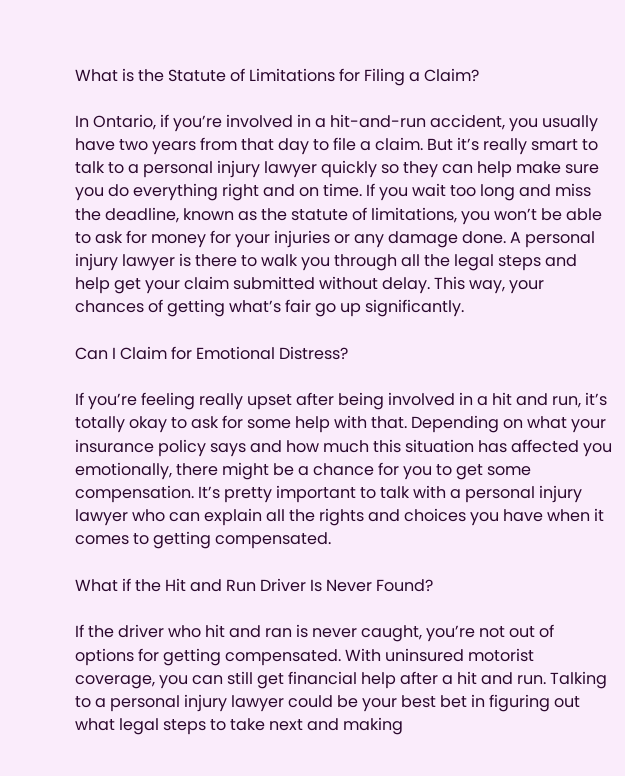What is the Statute of Limitations for Filing a Claim?

In Ontario, if you’re involved in a hit-and-run accident, you usually have two years from that day to file a claim. But it’s really smart to talk to a personal injury lawyer quickly so they can help make sure you do everything right and on time. If you wait too long and miss the deadline, known as the statute of limitations, you won’t be able to ask for money for your injuries or any damage done. A personal injury lawyer is there to walk you through all the legal steps and help get your claim submitted without delay. This way, your chances of getting what’s fair go up significantly.

Can I Claim for Emotional Distress?

If you’re feeling really upset after being involved in a hit and run, it’s totally okay to ask for some help with that. Depending on what your insurance policy says and how much this situation has affected you emotionally, there might be a chance for you to get some compensation. It’s pretty important to talk with a personal injury lawyer who can explain all the rights and choices you have when it comes to getting compensated.

What if the Hit and Run Driver Is Never Found?

If the driver who hit and ran is never caught, you’re not out of options for getting compensated. With uninsured motorist coverage, you can still get financial help after a hit and run. Talking to a personal injury lawyer could be your best bet in figuring out what legal steps to take next and making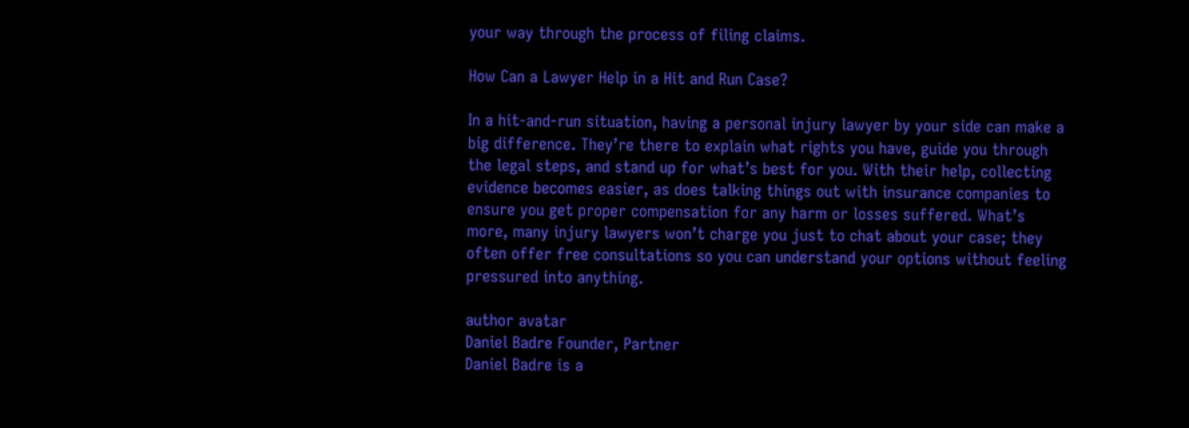your way through the process of filing claims.

How Can a Lawyer Help in a Hit and Run Case?

In a hit-and-run situation, having a personal injury lawyer by your side can make a big difference. They’re there to explain what rights you have, guide you through the legal steps, and stand up for what’s best for you. With their help, collecting evidence becomes easier, as does talking things out with insurance companies to ensure you get proper compensation for any harm or losses suffered. What’s more, many injury lawyers won’t charge you just to chat about your case; they often offer free consultations so you can understand your options without feeling pressured into anything.

author avatar
Daniel Badre Founder, Partner
Daniel Badre is a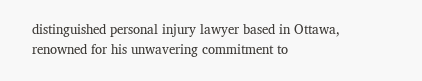distinguished personal injury lawyer based in Ottawa, renowned for his unwavering commitment to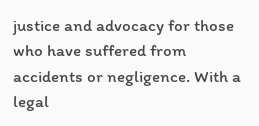justice and advocacy for those who have suffered from accidents or negligence. With a legal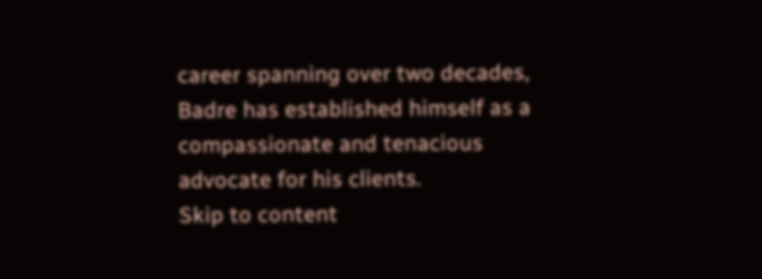career spanning over two decades, Badre has established himself as a compassionate and tenacious advocate for his clients.
Skip to content